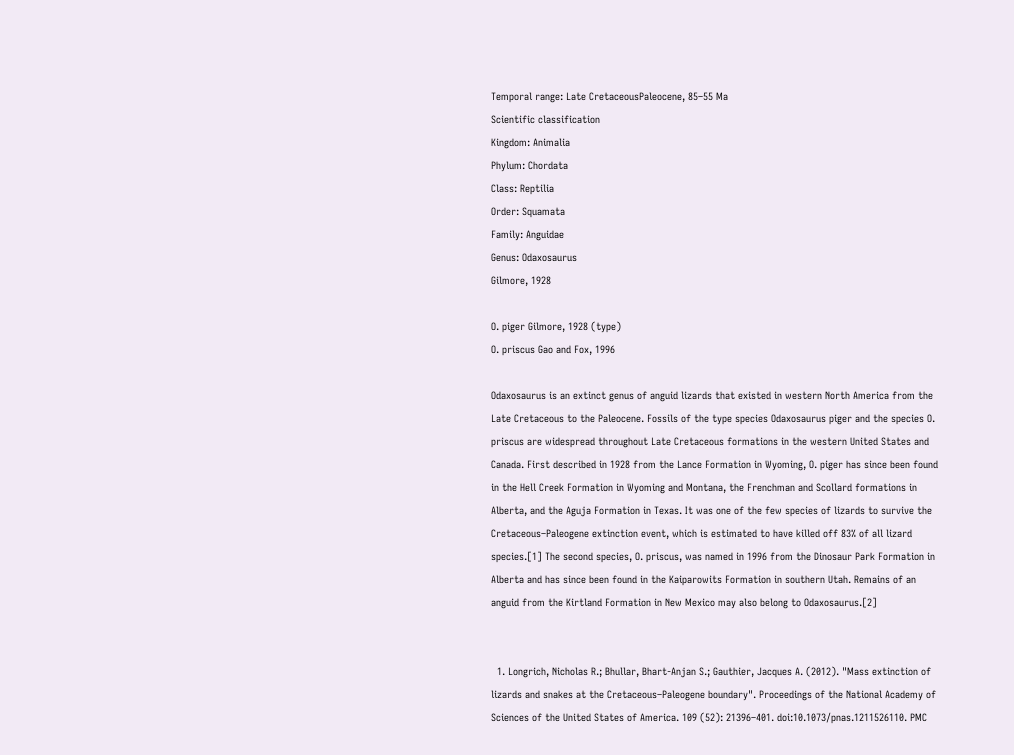Temporal range: Late CretaceousPaleocene, 85–55 Ma
Scientific classification
Kingdom: Animalia
Phylum: Chordata
Class: Reptilia
Order: Squamata
Family: Anguidae
Genus: Odaxosaurus
Gilmore, 1928

O. piger Gilmore, 1928 (type)
O. priscus Gao and Fox, 1996

Odaxosaurus is an extinct genus of anguid lizards that existed in western North America from the Late Cretaceous to the Paleocene. Fossils of the type species Odaxosaurus piger and the species O. priscus are widespread throughout Late Cretaceous formations in the western United States and Canada. First described in 1928 from the Lance Formation in Wyoming, O. piger has since been found in the Hell Creek Formation in Wyoming and Montana, the Frenchman and Scollard formations in Alberta, and the Aguja Formation in Texas. It was one of the few species of lizards to survive the Cretaceous–Paleogene extinction event, which is estimated to have killed off 83% of all lizard species.[1] The second species, O. priscus, was named in 1996 from the Dinosaur Park Formation in Alberta and has since been found in the Kaiparowits Formation in southern Utah. Remains of an anguid from the Kirtland Formation in New Mexico may also belong to Odaxosaurus.[2]


  1. Longrich, Nicholas R.; Bhullar, Bhart-Anjan S.; Gauthier, Jacques A. (2012). "Mass extinction of lizards and snakes at the Cretaceous–Paleogene boundary". Proceedings of the National Academy of Sciences of the United States of America. 109 (52): 21396–401. doi:10.1073/pnas.1211526110. PMC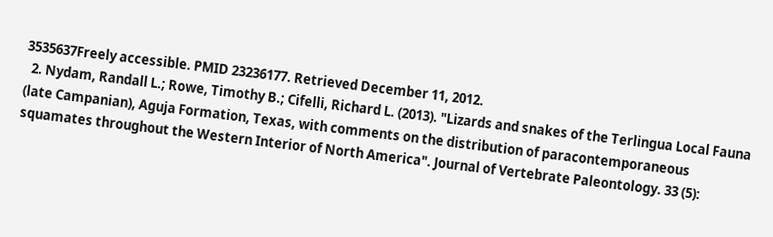3535637Freely accessible. PMID 23236177. Retrieved December 11, 2012.
  2. Nydam, Randall L.; Rowe, Timothy B.; Cifelli, Richard L. (2013). "Lizards and snakes of the Terlingua Local Fauna (late Campanian), Aguja Formation, Texas, with comments on the distribution of paracontemporaneous squamates throughout the Western Interior of North America". Journal of Vertebrate Paleontology. 33 (5):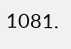1081.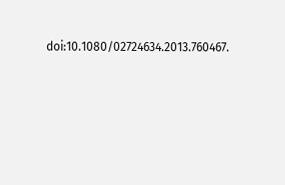doi:10.1080/02724634.2013.760467.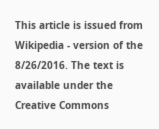This article is issued from Wikipedia - version of the 8/26/2016. The text is available under the Creative Commons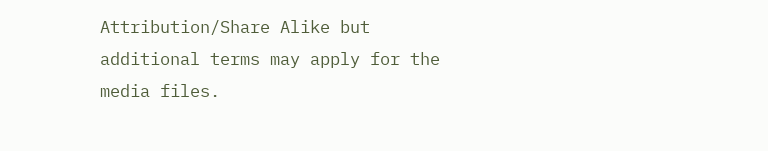Attribution/Share Alike but additional terms may apply for the media files.